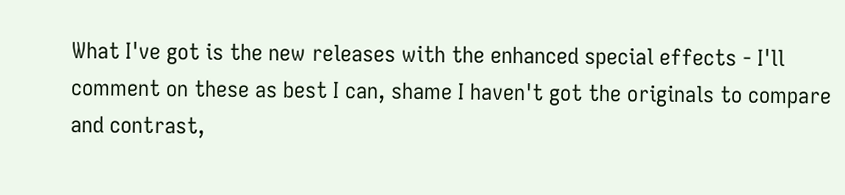What I've got is the new releases with the enhanced special effects - I'll comment on these as best I can, shame I haven't got the originals to compare and contrast,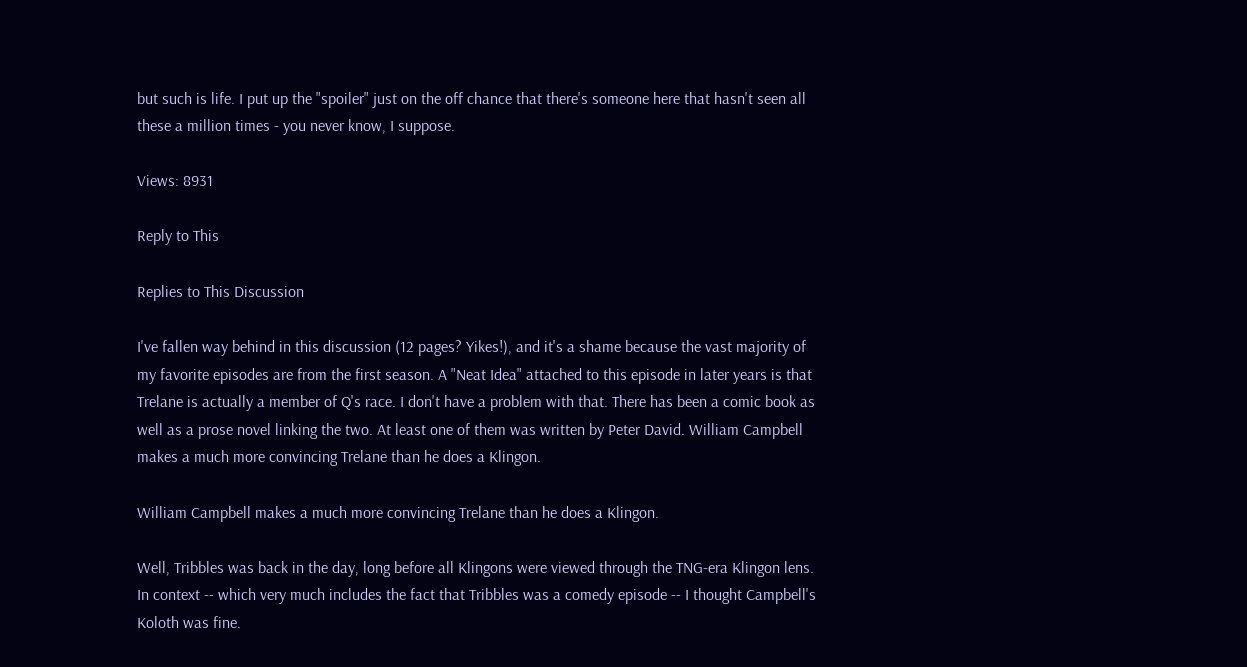but such is life. I put up the "spoiler" just on the off chance that there's someone here that hasn't seen all these a million times - you never know, I suppose.

Views: 8931

Reply to This

Replies to This Discussion

I've fallen way behind in this discussion (12 pages? Yikes!), and it's a shame because the vast majority of my favorite episodes are from the first season. A "Neat Idea" attached to this episode in later years is that Trelane is actually a member of Q's race. I don't have a problem with that. There has been a comic book as well as a prose novel linking the two. At least one of them was written by Peter David. William Campbell makes a much more convincing Trelane than he does a Klingon.

William Campbell makes a much more convincing Trelane than he does a Klingon.

Well, Tribbles was back in the day, long before all Klingons were viewed through the TNG-era Klingon lens.  In context -- which very much includes the fact that Tribbles was a comedy episode -- I thought Campbell's Koloth was fine.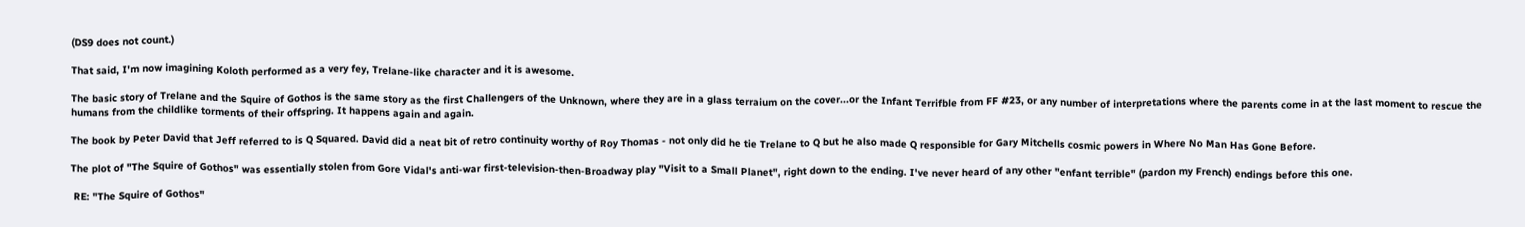(DS9 does not count.)

That said, I'm now imagining Koloth performed as a very fey, Trelane-like character and it is awesome.

The basic story of Trelane and the Squire of Gothos is the same story as the first Challengers of the Unknown, where they are in a glass terraium on the cover...or the Infant Terrifble from FF #23, or any number of interpretations where the parents come in at the last moment to rescue the humans from the childlike torments of their offspring. It happens again and again.

The book by Peter David that Jeff referred to is Q Squared. David did a neat bit of retro continuity worthy of Roy Thomas - not only did he tie Trelane to Q but he also made Q responsible for Gary Mitchells cosmic powers in Where No Man Has Gone Before.

The plot of "The Squire of Gothos" was essentially stolen from Gore Vidal's anti-war first-television-then-Broadway play "Visit to a Small Planet", right down to the ending. I've never heard of any other "enfant terrible" (pardon my French) endings before this one.

 RE: "The Squire of Gothos"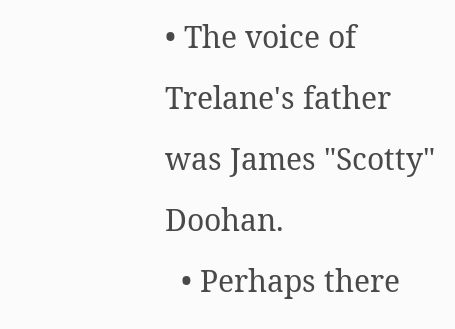• The voice of Trelane's father was James "Scotty" Doohan.
  • Perhaps there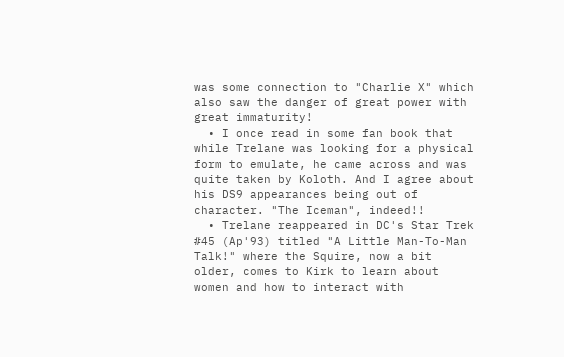was some connection to "Charlie X" which also saw the danger of great power with great immaturity!
  • I once read in some fan book that while Trelane was looking for a physical form to emulate, he came across and was quite taken by Koloth. And I agree about his DS9 appearances being out of character. "The Iceman", indeed!!
  • Trelane reappeared in DC's Star Trek #45 (Ap'93) titled "A Little Man-To-Man Talk!" where the Squire, now a bit older, comes to Kirk to learn about women and how to interact with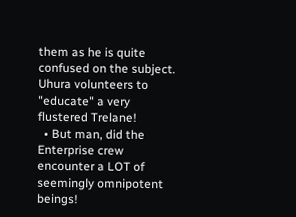them as he is quite confused on the subject. Uhura volunteers to "educate" a very flustered Trelane!
  • But man, did the Enterprise crew encounter a LOT of seemingly omnipotent beings!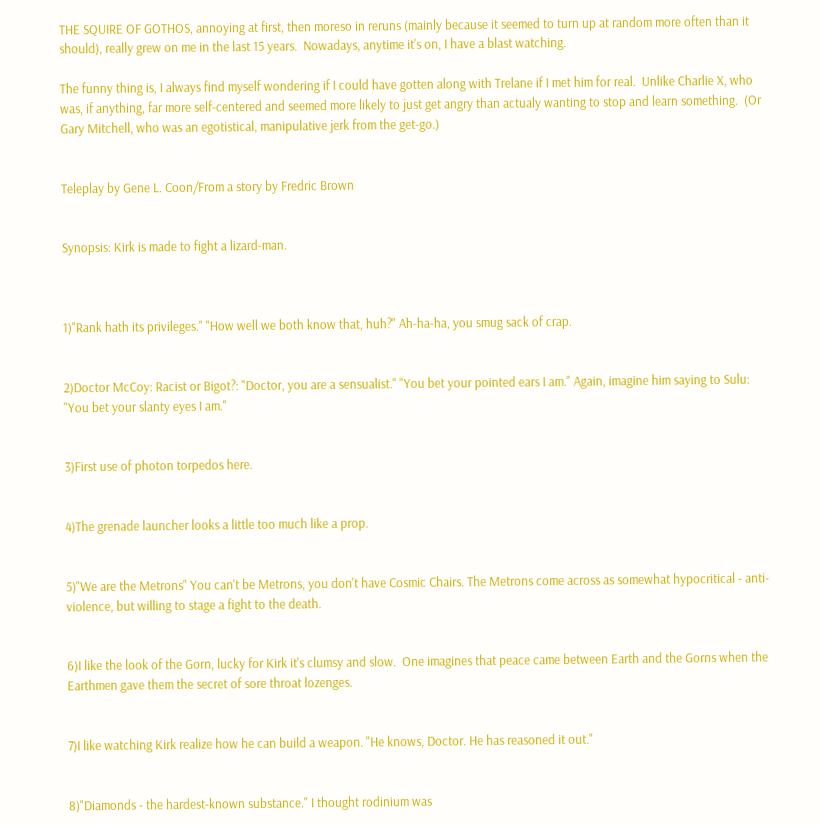THE SQUIRE OF GOTHOS, annoying at first, then moreso in reruns (mainly because it seemed to turn up at random more often than it should), really grew on me in the last 15 years.  Nowadays, anytime it's on, I have a blast watching.

The funny thing is, I always find myself wondering if I could have gotten along with Trelane if I met him for real.  Unlike Charlie X, who was, if anything, far more self-centered and seemed more likely to just get angry than actualy wanting to stop and learn something.  (Or Gary Mitchell, who was an egotistical, manipulative jerk from the get-go.)


Teleplay by Gene L. Coon/From a story by Fredric Brown


Synopsis: Kirk is made to fight a lizard-man.



1)"Rank hath its privileges." "How well we both know that, huh?" Ah-ha-ha, you smug sack of crap.


2)Doctor McCoy: Racist or Bigot?: "Doctor, you are a sensualist." "You bet your pointed ears I am." Again, imagine him saying to Sulu: "You bet your slanty eyes I am."


3)First use of photon torpedos here.


4)The grenade launcher looks a little too much like a prop.


5)"We are the Metrons" You can't be Metrons, you don't have Cosmic Chairs. The Metrons come across as somewhat hypocritical - anti-violence, but willing to stage a fight to the death.


6)I like the look of the Gorn, lucky for Kirk it's clumsy and slow.  One imagines that peace came between Earth and the Gorns when the Earthmen gave them the secret of sore throat lozenges.


7)I like watching Kirk realize how he can build a weapon. "He knows, Doctor. He has reasoned it out."


8)"Diamonds - the hardest-known substance." I thought rodinium was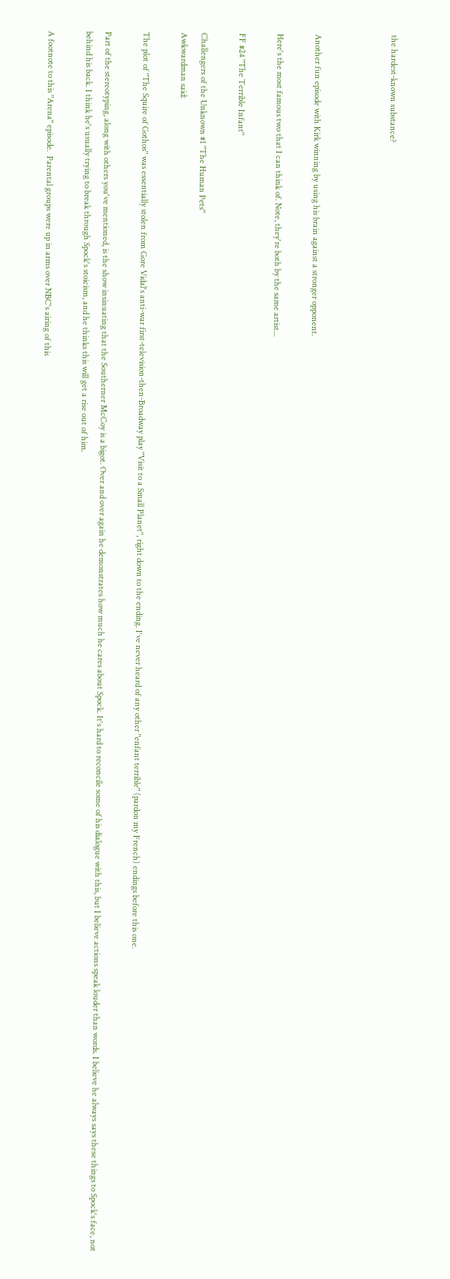the hardest-known substance?



Another fun episode with Kirk winning by using his brain against a stronger opponent.

Here's the most famous two that I can think of. Note, they're both by the same artist...

FF #24 "The Terrible Infant"

Challengers of the Unknown #1 "The Human Pets"
Awkwardman said:

The plot of "The Squire of Gothos" was essentially stolen from Gore Vidal's anti-war first-television-then-Broadway play "Visit to a Small Planet", right down to the ending. I've never heard of any other "enfant terrible" (pardon my French) endings before this one.

Part of the stereotyping, along with others you've mentioned, is the show insinuating that the Southerner McCoy is a bigot. Over and over again he demonstrates how much he cares about Spock. It's hard to reconcile some of his dialogue with this, but I believe actions speak louder than words. I believe he always says these things to Spock's face, not behind his back. I think he's usually trying to break through Spock's stoicism, and he thinks this will get a rise out of him.

A footnote to this "Arena" episode.  Parental groups were up in arms over NBC's airing of this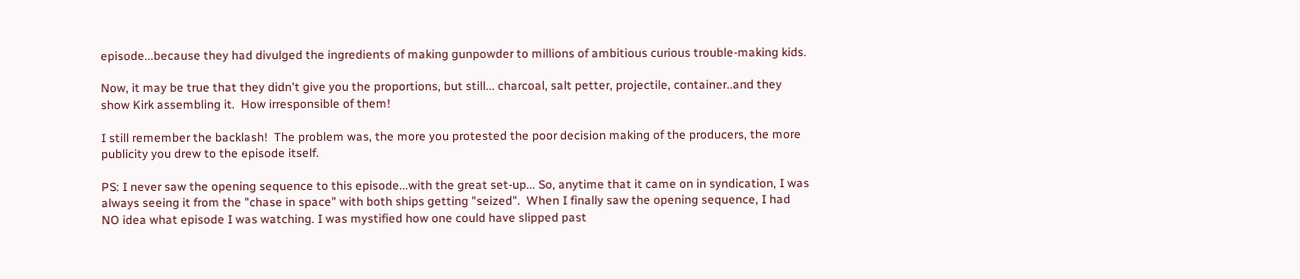episode...because they had divulged the ingredients of making gunpowder to millions of ambitious curious trouble-making kids.

Now, it may be true that they didn't give you the proportions, but still... charcoal, salt petter, projectile, container..and they show Kirk assembling it.  How irresponsible of them!

I still remember the backlash!  The problem was, the more you protested the poor decision making of the producers, the more publicity you drew to the episode itself.

PS: I never saw the opening sequence to this episode...with the great set-up... So, anytime that it came on in syndication, I was always seeing it from the "chase in space" with both ships getting "seized".  When I finally saw the opening sequence, I had NO idea what episode I was watching. I was mystified how one could have slipped past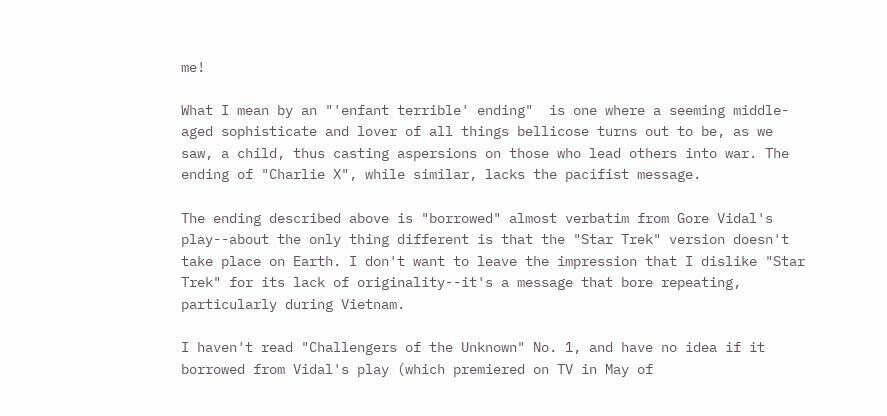me!

What I mean by an "'enfant terrible' ending"  is one where a seeming middle-aged sophisticate and lover of all things bellicose turns out to be, as we saw, a child, thus casting aspersions on those who lead others into war. The ending of "Charlie X", while similar, lacks the pacifist message.

The ending described above is "borrowed" almost verbatim from Gore Vidal's play--about the only thing different is that the "Star Trek" version doesn't take place on Earth. I don't want to leave the impression that I dislike "Star Trek" for its lack of originality--it's a message that bore repeating, particularly during Vietnam.

I haven't read "Challengers of the Unknown" No. 1, and have no idea if it borrowed from Vidal's play (which premiered on TV in May of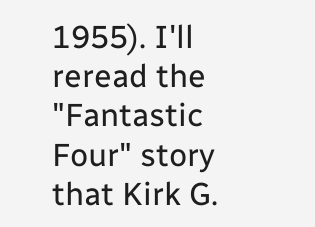1955). I'll reread the "Fantastic Four" story that Kirk G.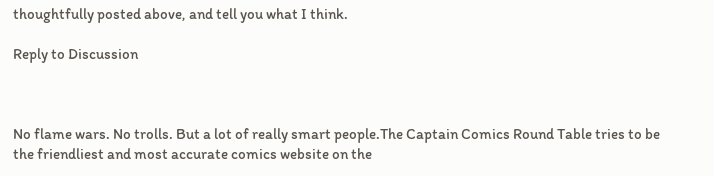thoughtfully posted above, and tell you what I think.

Reply to Discussion



No flame wars. No trolls. But a lot of really smart people.The Captain Comics Round Table tries to be the friendliest and most accurate comics website on the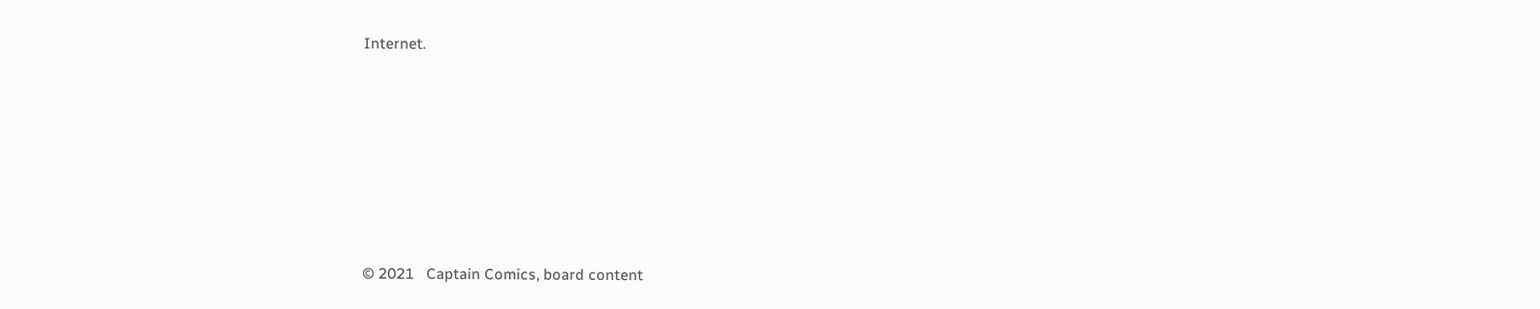Internet.









© 2021   Captain Comics, board content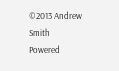©2013 Andrew Smith   Powered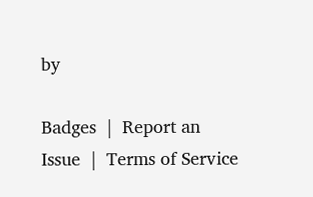by

Badges  |  Report an Issue  |  Terms of Service